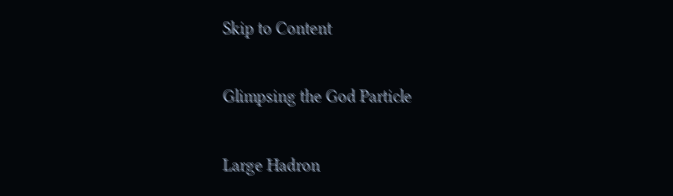Skip to Content

Glimpsing the God Particle

Large Hadron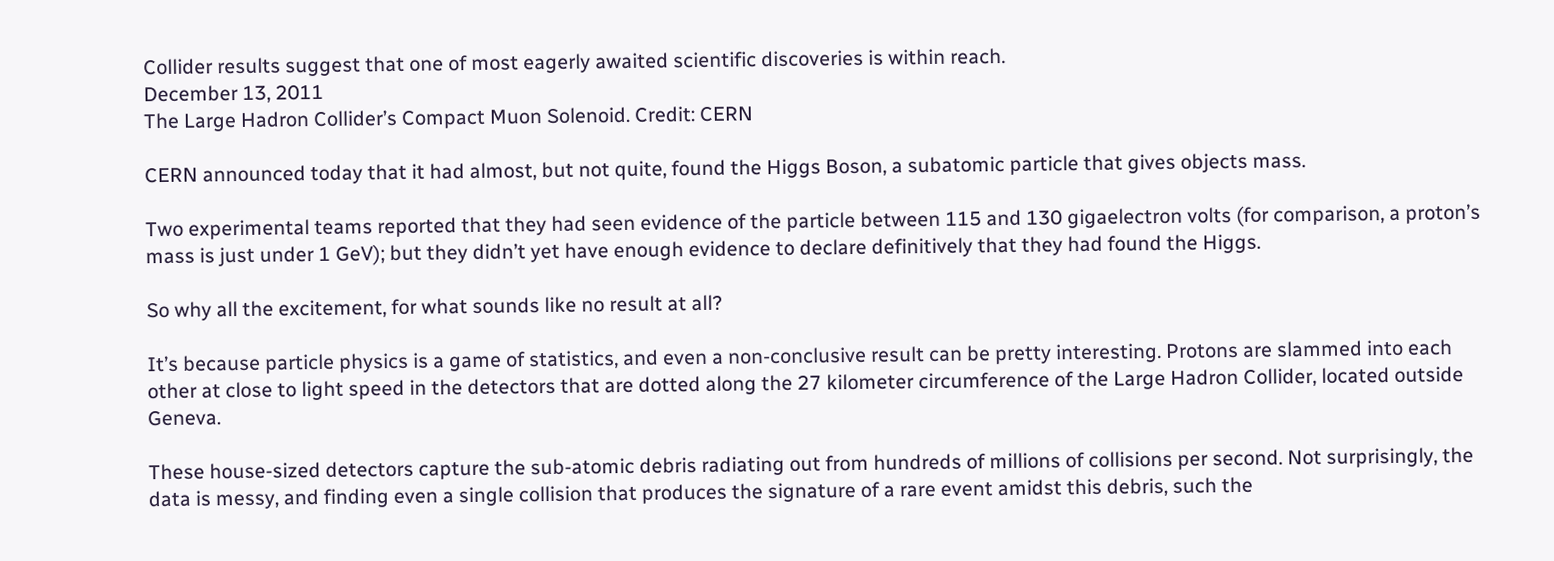Collider results suggest that one of most eagerly awaited scientific discoveries is within reach.
December 13, 2011
The Large Hadron Collider’s Compact Muon Solenoid. Credit: CERN

CERN announced today that it had almost, but not quite, found the Higgs Boson, a subatomic particle that gives objects mass.

Two experimental teams reported that they had seen evidence of the particle between 115 and 130 gigaelectron volts (for comparison, a proton’s mass is just under 1 GeV); but they didn’t yet have enough evidence to declare definitively that they had found the Higgs.

So why all the excitement, for what sounds like no result at all?

It’s because particle physics is a game of statistics, and even a non-conclusive result can be pretty interesting. Protons are slammed into each other at close to light speed in the detectors that are dotted along the 27 kilometer circumference of the Large Hadron Collider, located outside Geneva.

These house-sized detectors capture the sub-atomic debris radiating out from hundreds of millions of collisions per second. Not surprisingly, the data is messy, and finding even a single collision that produces the signature of a rare event amidst this debris, such the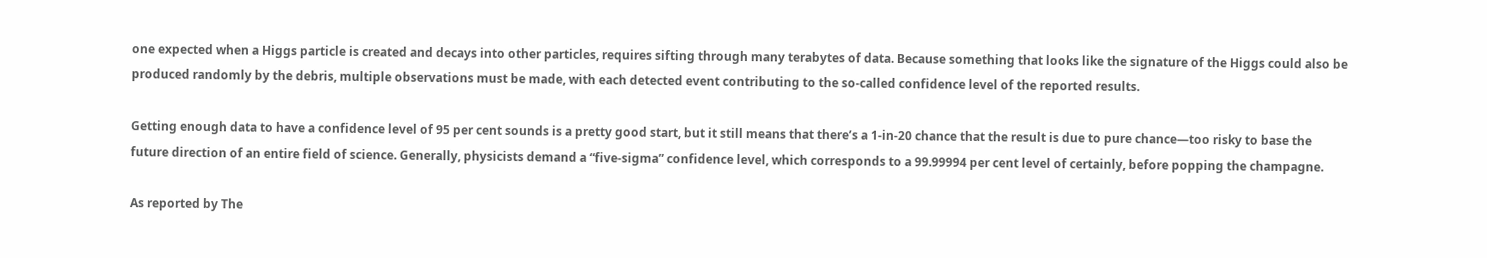one expected when a Higgs particle is created and decays into other particles, requires sifting through many terabytes of data. Because something that looks like the signature of the Higgs could also be produced randomly by the debris, multiple observations must be made, with each detected event contributing to the so-called confidence level of the reported results.

Getting enough data to have a confidence level of 95 per cent sounds is a pretty good start, but it still means that there’s a 1-in-20 chance that the result is due to pure chance—too risky to base the future direction of an entire field of science. Generally, physicists demand a “five-sigma” confidence level, which corresponds to a 99.99994 per cent level of certainly, before popping the champagne.

As reported by The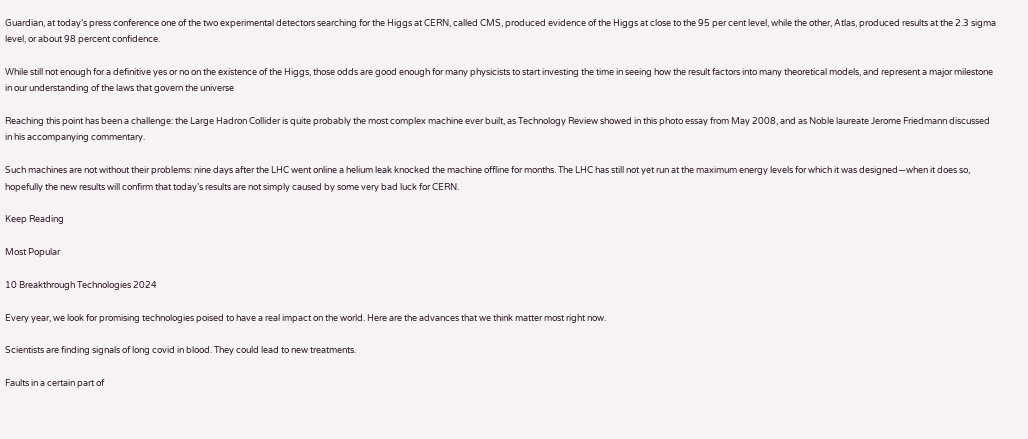Guardian, at today’s press conference one of the two experimental detectors searching for the Higgs at CERN, called CMS, produced evidence of the Higgs at close to the 95 per cent level, while the other, Atlas, produced results at the 2.3 sigma level, or about 98 percent confidence.

While still not enough for a definitive yes or no on the existence of the Higgs, those odds are good enough for many physicists to start investing the time in seeing how the result factors into many theoretical models, and represent a major milestone in our understanding of the laws that govern the universe

Reaching this point has been a challenge: the Large Hadron Collider is quite probably the most complex machine ever built, as Technology Review showed in this photo essay from May 2008, and as Noble laureate Jerome Friedmann discussed in his accompanying commentary.

Such machines are not without their problems: nine days after the LHC went online a helium leak knocked the machine offline for months. The LHC has still not yet run at the maximum energy levels for which it was designed—when it does so, hopefully the new results will confirm that today’s results are not simply caused by some very bad luck for CERN.

Keep Reading

Most Popular

10 Breakthrough Technologies 2024

Every year, we look for promising technologies poised to have a real impact on the world. Here are the advances that we think matter most right now.

Scientists are finding signals of long covid in blood. They could lead to new treatments.

Faults in a certain part of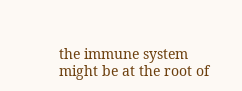the immune system might be at the root of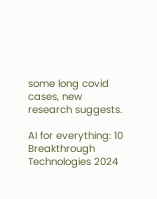some long covid cases, new research suggests.

AI for everything: 10 Breakthrough Technologies 2024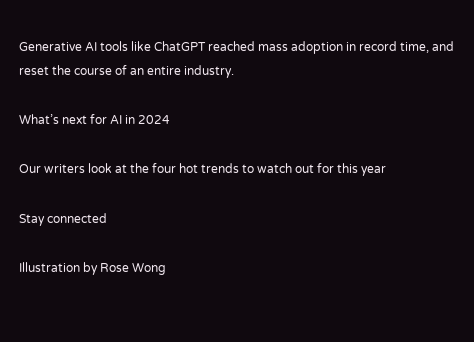Generative AI tools like ChatGPT reached mass adoption in record time, and reset the course of an entire industry.

What’s next for AI in 2024

Our writers look at the four hot trends to watch out for this year

Stay connected

Illustration by Rose Wong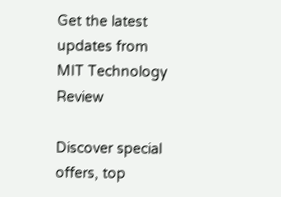Get the latest updates from
MIT Technology Review

Discover special offers, top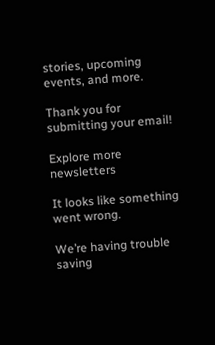stories, upcoming events, and more.

Thank you for submitting your email!

Explore more newsletters

It looks like something went wrong.

We’re having trouble saving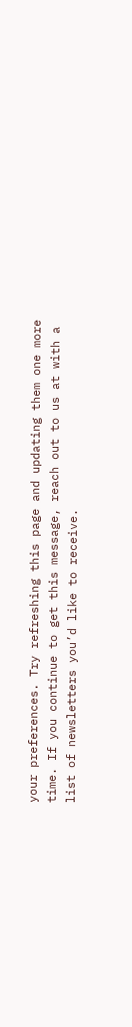your preferences. Try refreshing this page and updating them one more time. If you continue to get this message, reach out to us at with a list of newsletters you’d like to receive.